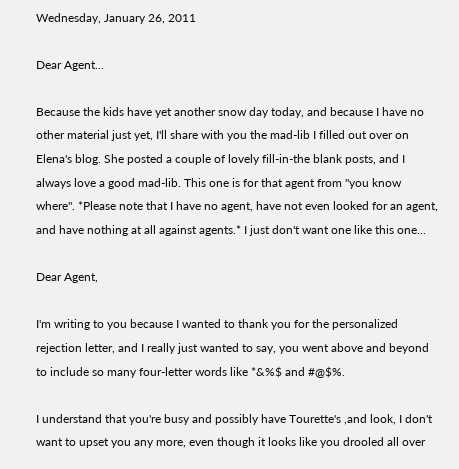Wednesday, January 26, 2011

Dear Agent...

Because the kids have yet another snow day today, and because I have no other material just yet, I'll share with you the mad-lib I filled out over on Elena's blog. She posted a couple of lovely fill-in-the blank posts, and I always love a good mad-lib. This one is for that agent from "you know where". *Please note that I have no agent, have not even looked for an agent, and have nothing at all against agents.* I just don't want one like this one...

Dear Agent,

I'm writing to you because I wanted to thank you for the personalized rejection letter, and I really just wanted to say, you went above and beyond to include so many four-letter words like *&%$ and #@$%.

I understand that you're busy and possibly have Tourette's ,and look, I don't want to upset you any more, even though it looks like you drooled all over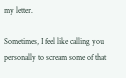my letter.

Sometimes, I feel like calling you personally to scream some of that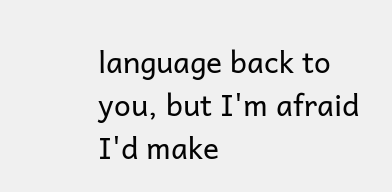language back to you, but I'm afraid I'd make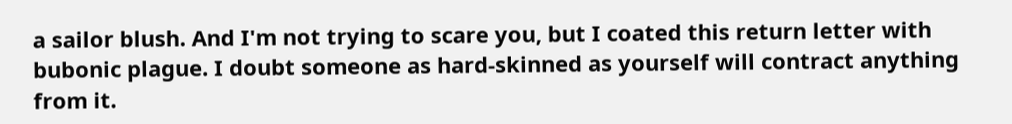a sailor blush. And I'm not trying to scare you, but I coated this return letter with bubonic plague. I doubt someone as hard-skinned as yourself will contract anything from it.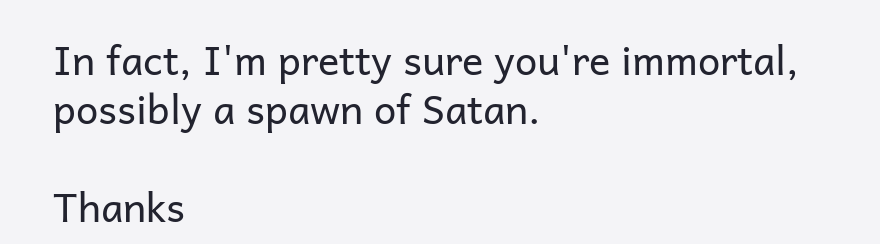In fact, I'm pretty sure you're immortal, possibly a spawn of Satan.

Thanks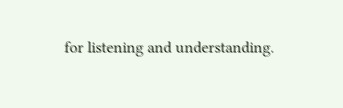for listening and understanding.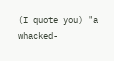(I quote you) "a whacked-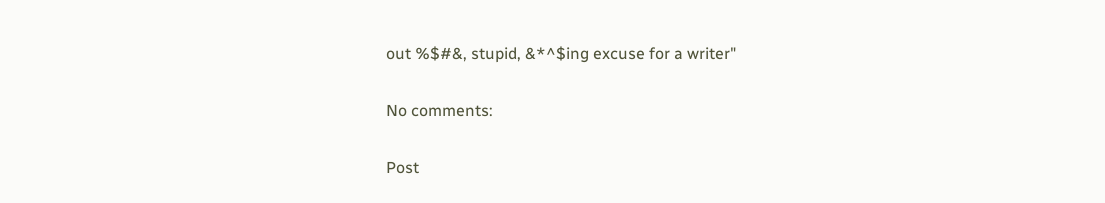out %$#&, stupid, &*^$ing excuse for a writer"

No comments:

Post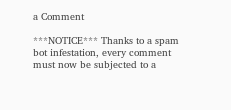a Comment

***NOTICE*** Thanks to a spam bot infestation, every comment must now be subjected to a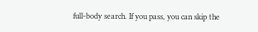full-body search. If you pass, you can skip the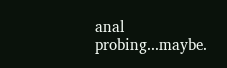anal probing...maybe.